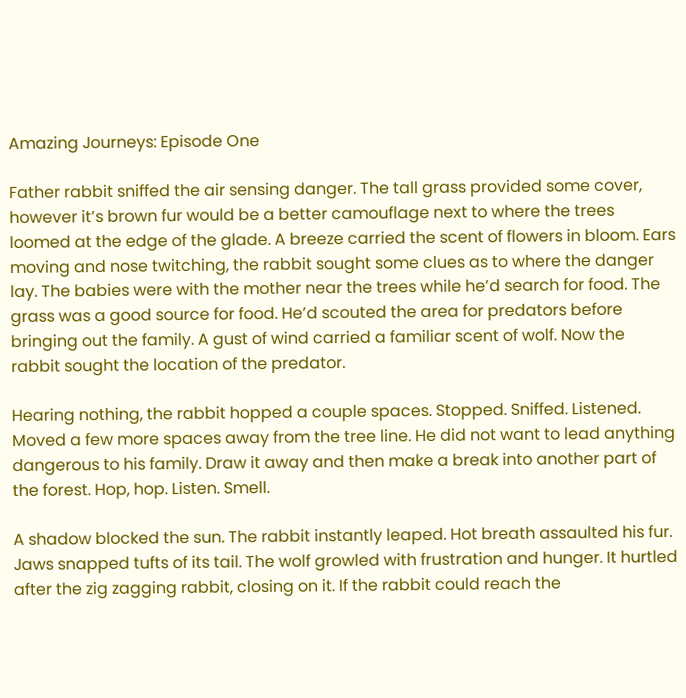Amazing Journeys: Episode One

Father rabbit sniffed the air sensing danger. The tall grass provided some cover, however it’s brown fur would be a better camouflage next to where the trees loomed at the edge of the glade. A breeze carried the scent of flowers in bloom. Ears moving and nose twitching, the rabbit sought some clues as to where the danger lay. The babies were with the mother near the trees while he’d search for food. The grass was a good source for food. He’d scouted the area for predators before bringing out the family. A gust of wind carried a familiar scent of wolf. Now the rabbit sought the location of the predator.

Hearing nothing, the rabbit hopped a couple spaces. Stopped. Sniffed. Listened. Moved a few more spaces away from the tree line. He did not want to lead anything dangerous to his family. Draw it away and then make a break into another part of the forest. Hop, hop. Listen. Smell.

A shadow blocked the sun. The rabbit instantly leaped. Hot breath assaulted his fur. Jaws snapped tufts of its tail. The wolf growled with frustration and hunger. It hurtled after the zig zagging rabbit, closing on it. If the rabbit could reach the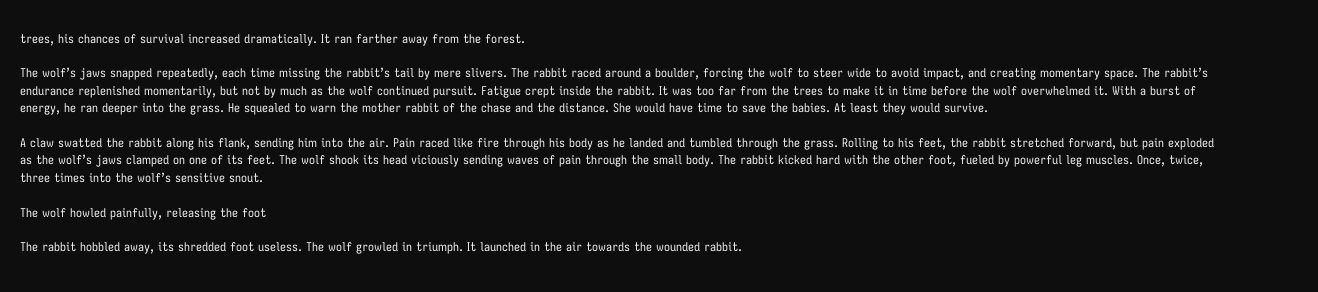trees, his chances of survival increased dramatically. It ran farther away from the forest.

The wolf’s jaws snapped repeatedly, each time missing the rabbit’s tail by mere slivers. The rabbit raced around a boulder, forcing the wolf to steer wide to avoid impact, and creating momentary space. The rabbit’s endurance replenished momentarily, but not by much as the wolf continued pursuit. Fatigue crept inside the rabbit. It was too far from the trees to make it in time before the wolf overwhelmed it. With a burst of energy, he ran deeper into the grass. He squealed to warn the mother rabbit of the chase and the distance. She would have time to save the babies. At least they would survive.

A claw swatted the rabbit along his flank, sending him into the air. Pain raced like fire through his body as he landed and tumbled through the grass. Rolling to his feet, the rabbit stretched forward, but pain exploded as the wolf’s jaws clamped on one of its feet. The wolf shook its head viciously sending waves of pain through the small body. The rabbit kicked hard with the other foot, fueled by powerful leg muscles. Once, twice, three times into the wolf’s sensitive snout.

The wolf howled painfully, releasing the foot

The rabbit hobbled away, its shredded foot useless. The wolf growled in triumph. It launched in the air towards the wounded rabbit.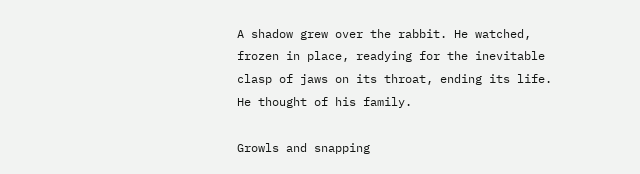A shadow grew over the rabbit. He watched, frozen in place, readying for the inevitable clasp of jaws on its throat, ending its life. He thought of his family.

Growls and snapping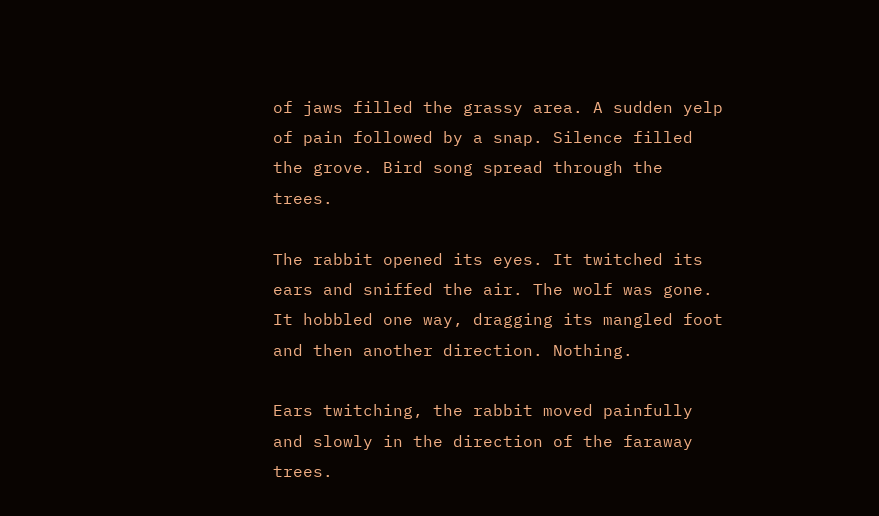of jaws filled the grassy area. A sudden yelp of pain followed by a snap. Silence filled the grove. Bird song spread through the trees.

The rabbit opened its eyes. It twitched its ears and sniffed the air. The wolf was gone. It hobbled one way, dragging its mangled foot and then another direction. Nothing.

Ears twitching, the rabbit moved painfully and slowly in the direction of the faraway trees.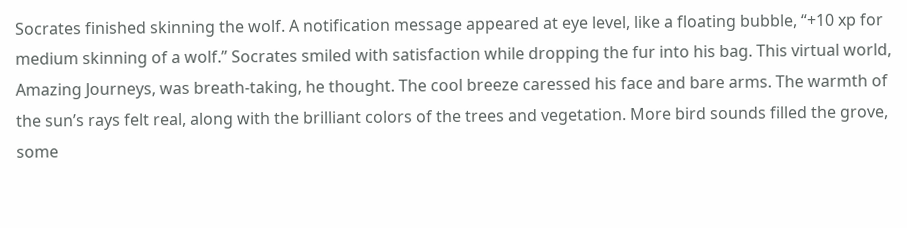Socrates finished skinning the wolf. A notification message appeared at eye level, like a floating bubble, “+10 xp for medium skinning of a wolf.” Socrates smiled with satisfaction while dropping the fur into his bag. This virtual world, Amazing Journeys, was breath-taking, he thought. The cool breeze caressed his face and bare arms. The warmth of the sun’s rays felt real, along with the brilliant colors of the trees and vegetation. More bird sounds filled the grove, some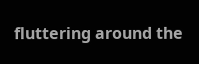fluttering around the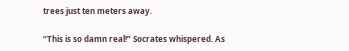trees just ten meters away.

“This is so damn real!” Socrates whispered. As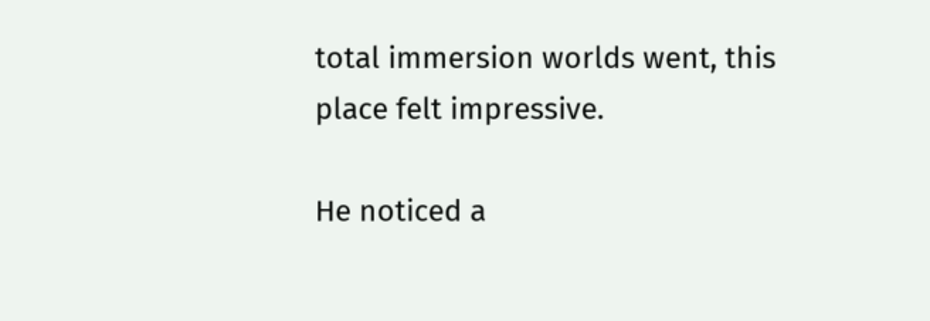total immersion worlds went, this place felt impressive.

He noticed a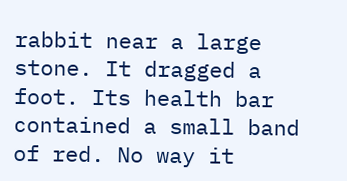rabbit near a large stone. It dragged a foot. Its health bar contained a small band of red. No way it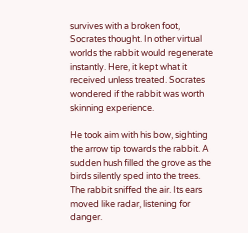survives with a broken foot, Socrates thought. In other virtual worlds the rabbit would regenerate instantly. Here, it kept what it received unless treated. Socrates wondered if the rabbit was worth skinning experience.

He took aim with his bow, sighting the arrow tip towards the rabbit. A sudden hush filled the grove as the birds silently sped into the trees. The rabbit sniffed the air. Its ears moved like radar, listening for danger.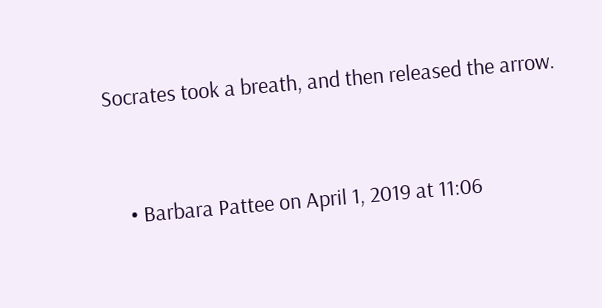Socrates took a breath, and then released the arrow.


    • Barbara Pattee on April 1, 2019 at 11:06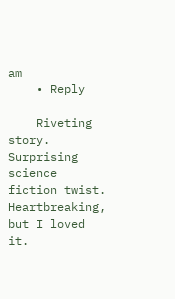am
    • Reply

    Riveting story. Surprising science fiction twist. Heartbreaking, but I loved it.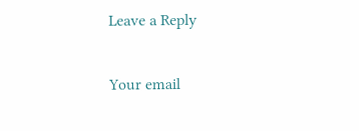Leave a Reply

Your email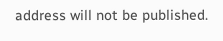address will not be published.